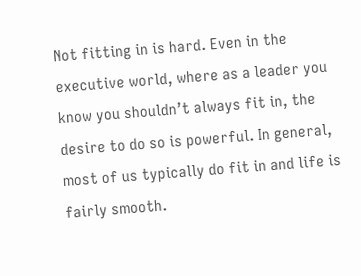Not fitting in is hard. Even in the executive world, where as a leader you know you shouldn’t always fit in, the desire to do so is powerful. In general, most of us typically do fit in and life is fairly smooth.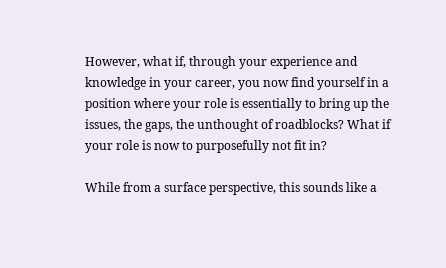However, what if, through your experience and knowledge in your career, you now find yourself in a position where your role is essentially to bring up the issues, the gaps, the unthought of roadblocks? What if your role is now to purposefully not fit in?

While from a surface perspective, this sounds like a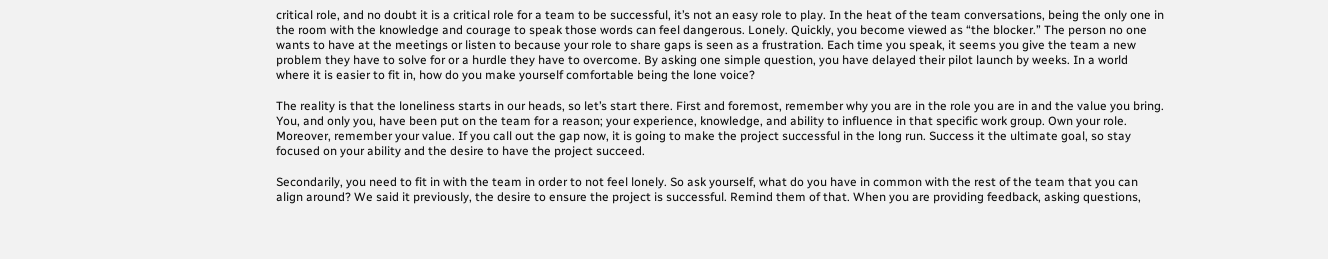critical role, and no doubt it is a critical role for a team to be successful, it’s not an easy role to play. In the heat of the team conversations, being the only one in the room with the knowledge and courage to speak those words can feel dangerous. Lonely. Quickly, you become viewed as “the blocker.” The person no one wants to have at the meetings or listen to because your role to share gaps is seen as a frustration. Each time you speak, it seems you give the team a new problem they have to solve for or a hurdle they have to overcome. By asking one simple question, you have delayed their pilot launch by weeks. In a world where it is easier to fit in, how do you make yourself comfortable being the lone voice?

The reality is that the loneliness starts in our heads, so let’s start there. First and foremost, remember why you are in the role you are in and the value you bring. You, and only you, have been put on the team for a reason; your experience, knowledge, and ability to influence in that specific work group. Own your role. Moreover, remember your value. If you call out the gap now, it is going to make the project successful in the long run. Success it the ultimate goal, so stay focused on your ability and the desire to have the project succeed.

Secondarily, you need to fit in with the team in order to not feel lonely. So ask yourself, what do you have in common with the rest of the team that you can align around? We said it previously, the desire to ensure the project is successful. Remind them of that. When you are providing feedback, asking questions,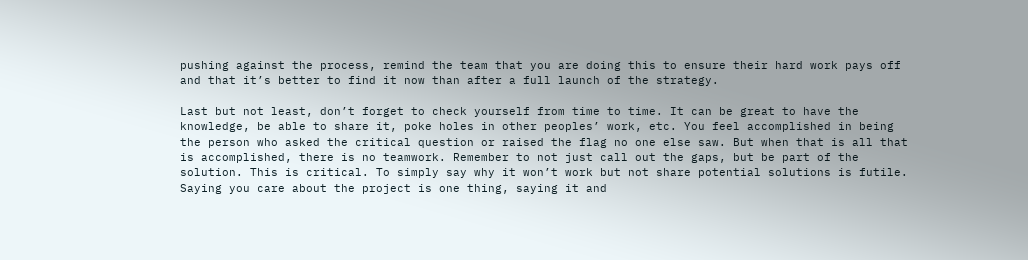pushing against the process, remind the team that you are doing this to ensure their hard work pays off and that it’s better to find it now than after a full launch of the strategy.

Last but not least, don’t forget to check yourself from time to time. It can be great to have the knowledge, be able to share it, poke holes in other peoples’ work, etc. You feel accomplished in being the person who asked the critical question or raised the flag no one else saw. But when that is all that is accomplished, there is no teamwork. Remember to not just call out the gaps, but be part of the solution. This is critical. To simply say why it won’t work but not share potential solutions is futile. Saying you care about the project is one thing, saying it and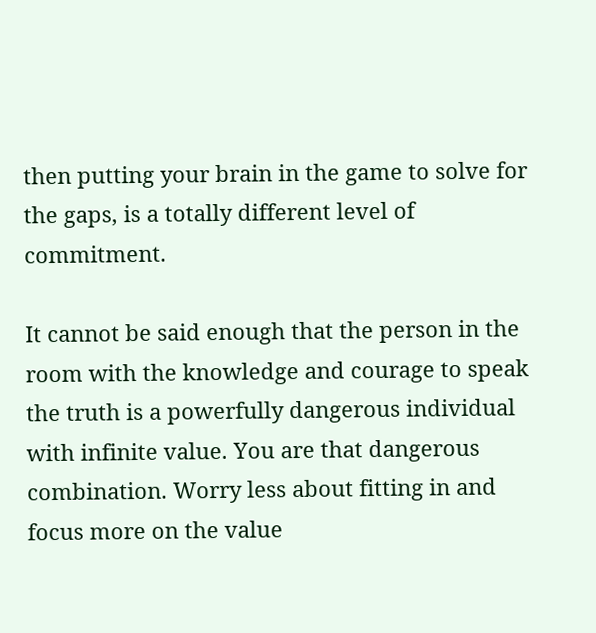then putting your brain in the game to solve for the gaps, is a totally different level of commitment.

It cannot be said enough that the person in the room with the knowledge and courage to speak the truth is a powerfully dangerous individual with infinite value. You are that dangerous combination. Worry less about fitting in and focus more on the value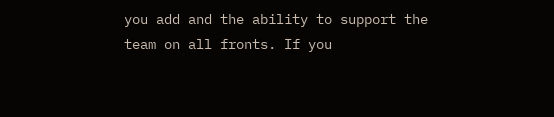you add and the ability to support the team on all fronts. If you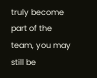truly become part of the team, you may still be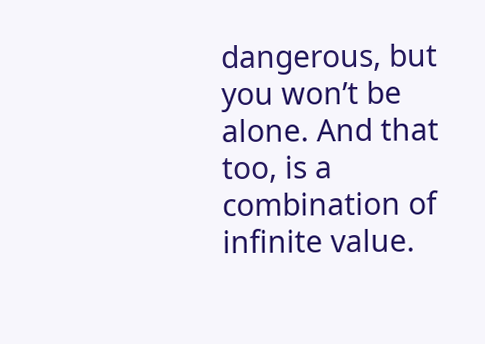dangerous, but you won’t be alone. And that too, is a combination of infinite value.